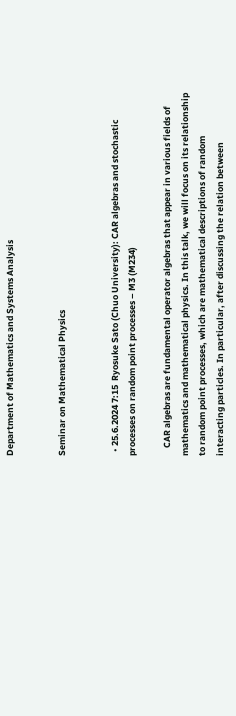Department of Mathematics and Systems Analysis


Seminar on Mathematical Physics


  • 25.6.2024 7:15  Ryosuke Sato (Chuo University): CAR algebras and stochastic processes on random point processes – M3 (M234)

    CAR algebras are fundamental operator algebras that appear in various fields of mathematics and mathematical physics. In this talk, we will focus on its relationship to random point processes, which are mathematical descriptions of random interacting particles. In particular, after discussing the relation between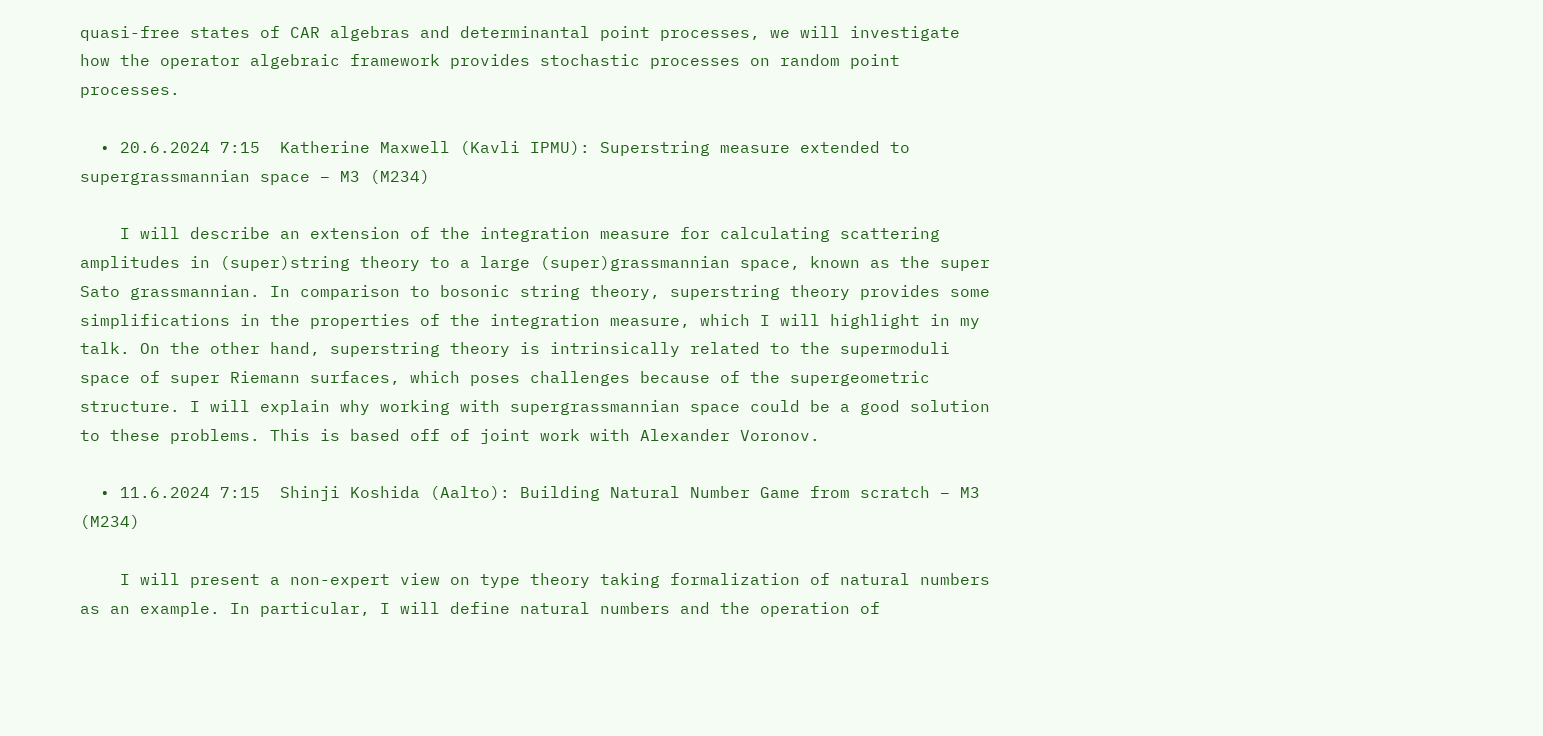quasi-free states of CAR algebras and determinantal point processes, we will investigate how the operator algebraic framework provides stochastic processes on random point processes.

  • 20.6.2024 7:15  Katherine Maxwell (Kavli IPMU): Superstring measure extended to supergrassmannian space – M3 (M234)

    I will describe an extension of the integration measure for calculating scattering amplitudes in (super)string theory to a large (super)grassmannian space, known as the super Sato grassmannian. In comparison to bosonic string theory, superstring theory provides some simplifications in the properties of the integration measure, which I will highlight in my talk. On the other hand, superstring theory is intrinsically related to the supermoduli space of super Riemann surfaces, which poses challenges because of the supergeometric structure. I will explain why working with supergrassmannian space could be a good solution to these problems. This is based off of joint work with Alexander Voronov.

  • 11.6.2024 7:15  Shinji Koshida (Aalto): Building Natural Number Game from scratch – M3 (M234)

    I will present a non-expert view on type theory taking formalization of natural numbers as an example. In particular, I will define natural numbers and the operation of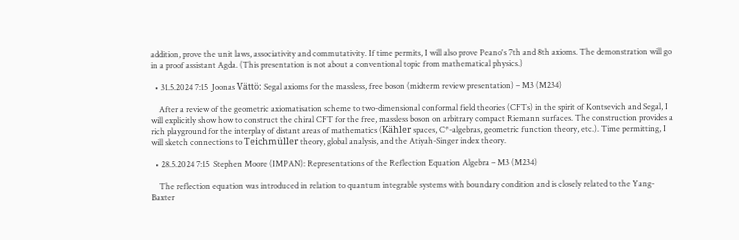addition, prove the unit laws, associativity and commutativity. If time permits, I will also prove Peano's 7th and 8th axioms. The demonstration will go in a proof assistant Agda. (This presentation is not about a conventional topic from mathematical physics.)

  • 31.5.2024 7:15  Joonas Vättö: Segal axioms for the massless, free boson (midterm review presentation) – M3 (M234)

    After a review of the geometric axiomatisation scheme to two-dimensional conformal field theories (CFTs) in the spirit of Kontsevich and Segal, I will explicitly show how to construct the chiral CFT for the free, massless boson on arbitrary compact Riemann surfaces. The construction provides a rich playground for the interplay of distant areas of mathematics (Kähler spaces, C*-algebras, geometric function theory, etc.). Time permitting, I will sketch connections to Teichmüller theory, global analysis, and the Atiyah-Singer index theory.

  • 28.5.2024 7:15  Stephen Moore (IMPAN): Representations of the Reflection Equation Algebra – M3 (M234)

    The reflection equation was introduced in relation to quantum integrable systems with boundary condition and is closely related to the Yang-Baxter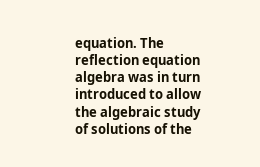equation. The reflection equation algebra was in turn introduced to allow the algebraic study of solutions of the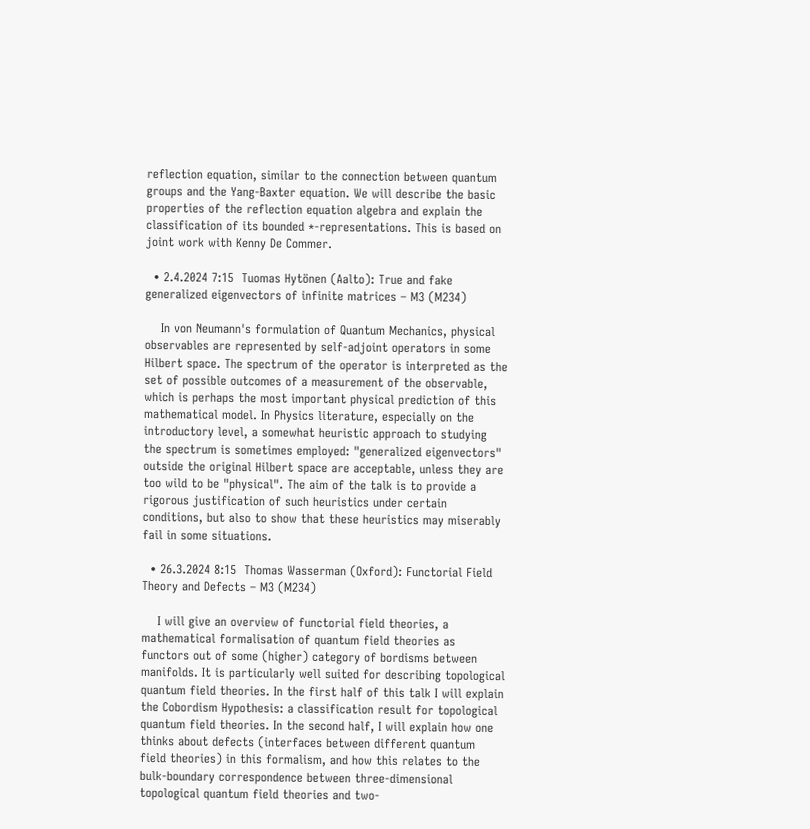reflection equation, similar to the connection between quantum groups and the Yang-Baxter equation. We will describe the basic properties of the reflection equation algebra and explain the classification of its bounded *-representations. This is based on joint work with Kenny De Commer.

  • 2.4.2024 7:15  Tuomas Hytönen (Aalto): True and fake generalized eigenvectors of infinite matrices – M3 (M234)

    In von Neumann's formulation of Quantum Mechanics, physical observables are represented by self-adjoint operators in some Hilbert space. The spectrum of the operator is interpreted as the set of possible outcomes of a measurement of the observable, which is perhaps the most important physical prediction of this mathematical model. In Physics literature, especially on the introductory level, a somewhat heuristic approach to studying the spectrum is sometimes employed: "generalized eigenvectors" outside the original Hilbert space are acceptable, unless they are too wild to be "physical". The aim of the talk is to provide a rigorous justification of such heuristics under certain conditions, but also to show that these heuristics may miserably fail in some situations.

  • 26.3.2024 8:15  Thomas Wasserman (Oxford): Functorial Field Theory and Defects – M3 (M234)

    I will give an overview of functorial field theories, a mathematical formalisation of quantum field theories as functors out of some (higher) category of bordisms between manifolds. It is particularly well suited for describing topological quantum field theories. In the first half of this talk I will explain the Cobordism Hypothesis: a classification result for topological quantum field theories. In the second half, I will explain how one thinks about defects (interfaces between different quantum field theories) in this formalism, and how this relates to the bulk-boundary correspondence between three-dimensional topological quantum field theories and two-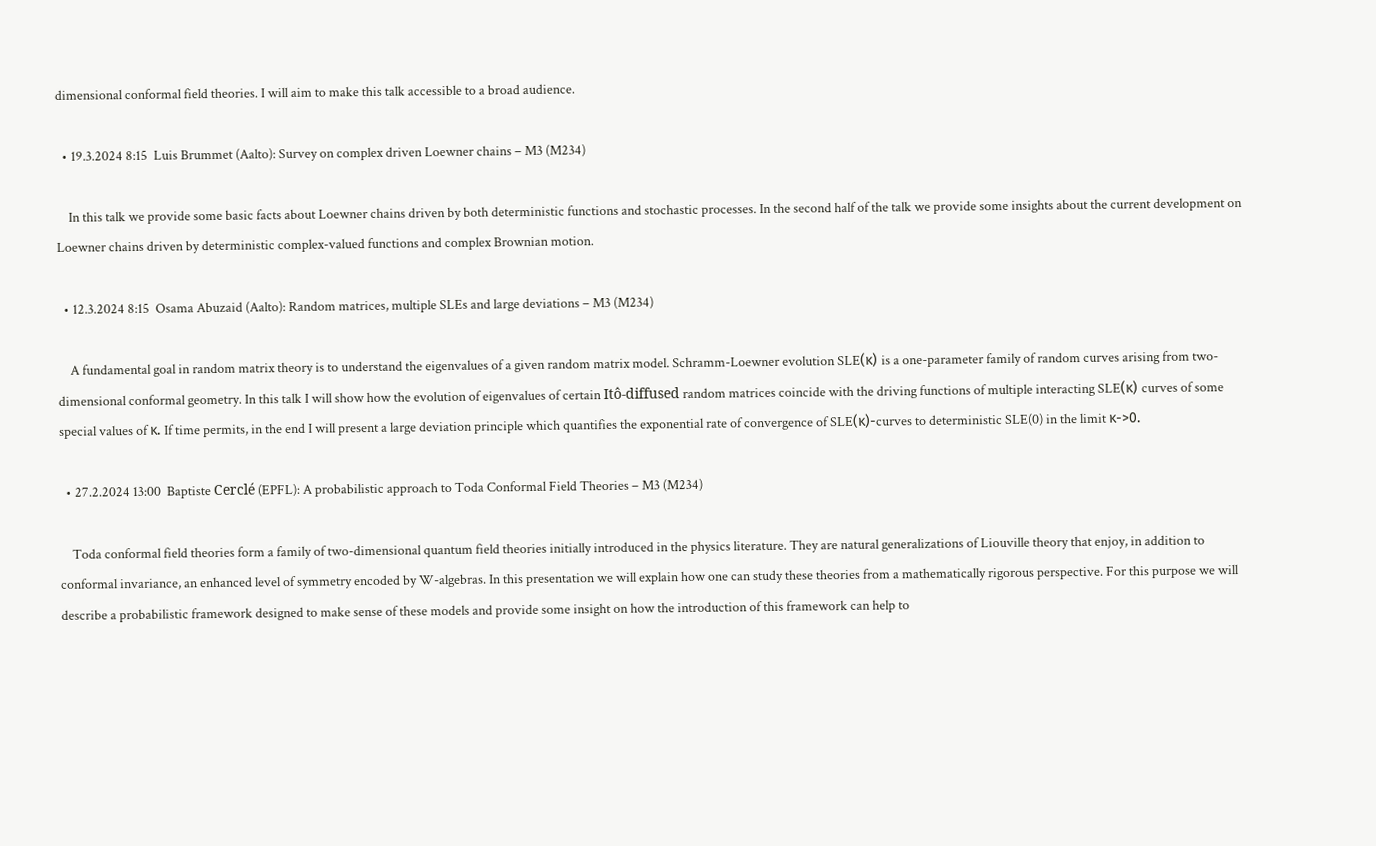dimensional conformal field theories. I will aim to make this talk accessible to a broad audience.

  • 19.3.2024 8:15  Luis Brummet (Aalto): Survey on complex driven Loewner chains – M3 (M234)

    In this talk we provide some basic facts about Loewner chains driven by both deterministic functions and stochastic processes. In the second half of the talk we provide some insights about the current development on Loewner chains driven by deterministic complex-valued functions and complex Brownian motion.

  • 12.3.2024 8:15  Osama Abuzaid (Aalto): Random matrices, multiple SLEs and large deviations – M3 (M234)

    A fundamental goal in random matrix theory is to understand the eigenvalues of a given random matrix model. Schramm-Loewner evolution SLE(κ) is a one-parameter family of random curves arising from two-dimensional conformal geometry. In this talk I will show how the evolution of eigenvalues of certain Itô-diffused random matrices coincide with the driving functions of multiple interacting SLE(κ) curves of some special values of κ. If time permits, in the end I will present a large deviation principle which quantifies the exponential rate of convergence of SLE(κ)-curves to deterministic SLE(0) in the limit κ->0.

  • 27.2.2024 13:00  Baptiste Cerclé (EPFL): A probabilistic approach to Toda Conformal Field Theories – M3 (M234)

    Toda conformal field theories form a family of two-dimensional quantum field theories initially introduced in the physics literature. They are natural generalizations of Liouville theory that enjoy, in addition to conformal invariance, an enhanced level of symmetry encoded by W-algebras. In this presentation we will explain how one can study these theories from a mathematically rigorous perspective. For this purpose we will describe a probabilistic framework designed to make sense of these models and provide some insight on how the introduction of this framework can help to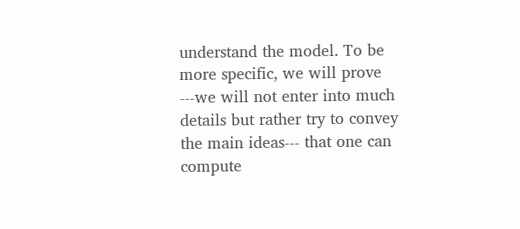understand the model. To be more specific, we will prove ---we will not enter into much details but rather try to convey the main ideas--- that one can compute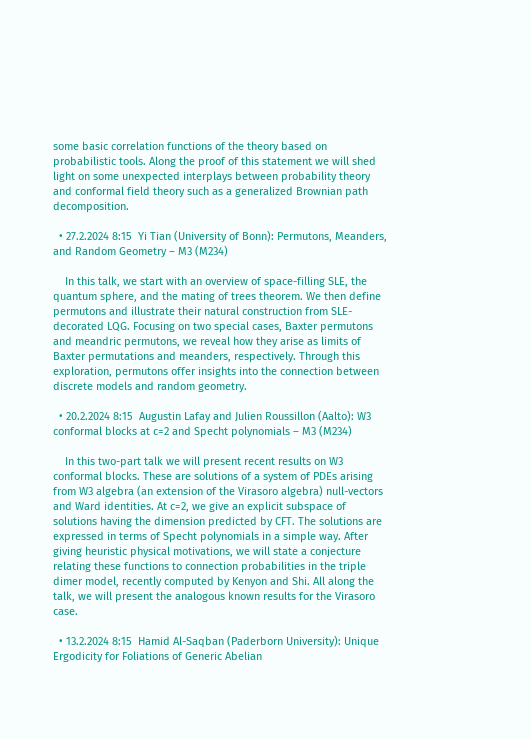some basic correlation functions of the theory based on probabilistic tools. Along the proof of this statement we will shed light on some unexpected interplays between probability theory and conformal field theory such as a generalized Brownian path decomposition.

  • 27.2.2024 8:15  Yi Tian (University of Bonn): Permutons, Meanders, and Random Geometry – M3 (M234)

    In this talk, we start with an overview of space-filling SLE, the quantum sphere, and the mating of trees theorem. We then define permutons and illustrate their natural construction from SLE-decorated LQG. Focusing on two special cases, Baxter permutons and meandric permutons, we reveal how they arise as limits of Baxter permutations and meanders, respectively. Through this exploration, permutons offer insights into the connection between discrete models and random geometry.

  • 20.2.2024 8:15  Augustin Lafay and Julien Roussillon (Aalto): W3 conformal blocks at c=2 and Specht polynomials – M3 (M234)

    In this two-part talk we will present recent results on W3 conformal blocks. These are solutions of a system of PDEs arising from W3 algebra (an extension of the Virasoro algebra) null-vectors and Ward identities. At c=2, we give an explicit subspace of solutions having the dimension predicted by CFT. The solutions are expressed in terms of Specht polynomials in a simple way. After giving heuristic physical motivations, we will state a conjecture relating these functions to connection probabilities in the triple dimer model, recently computed by Kenyon and Shi. All along the talk, we will present the analogous known results for the Virasoro case.

  • 13.2.2024 8:15  Hamid Al-Saqban (Paderborn University): Unique Ergodicity for Foliations of Generic Abelian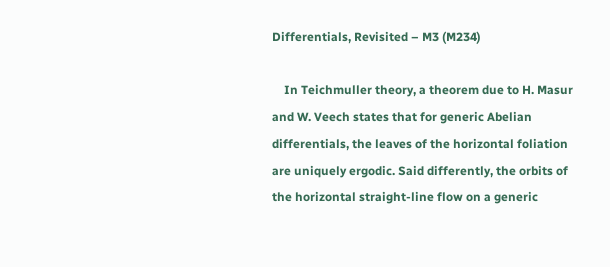Differentials, Revisited – M3 (M234)

    In Teichmuller theory, a theorem due to H. Masur and W. Veech states that for generic Abelian differentials, the leaves of the horizontal foliation are uniquely ergodic. Said differently, the orbits of the horizontal straight-line flow on a generic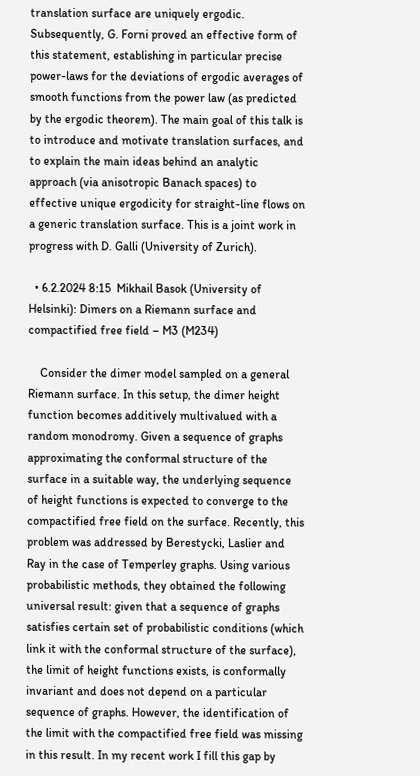translation surface are uniquely ergodic. Subsequently, G. Forni proved an effective form of this statement, establishing in particular precise power-laws for the deviations of ergodic averages of smooth functions from the power law (as predicted by the ergodic theorem). The main goal of this talk is to introduce and motivate translation surfaces, and to explain the main ideas behind an analytic approach (via anisotropic Banach spaces) to effective unique ergodicity for straight-line flows on a generic translation surface. This is a joint work in progress with D. Galli (University of Zurich).

  • 6.2.2024 8:15  Mikhail Basok (University of Helsinki): Dimers on a Riemann surface and compactified free field – M3 (M234)

    Consider the dimer model sampled on a general Riemann surface. In this setup, the dimer height function becomes additively multivalued with a random monodromy. Given a sequence of graphs approximating the conformal structure of the surface in a suitable way, the underlying sequence of height functions is expected to converge to the compactified free field on the surface. Recently, this problem was addressed by Berestycki, Laslier and Ray in the case of Temperley graphs. Using various probabilistic methods, they obtained the following universal result: given that a sequence of graphs satisfies certain set of probabilistic conditions (which link it with the conformal structure of the surface), the limit of height functions exists, is conformally invariant and does not depend on a particular sequence of graphs. However, the identification of the limit with the compactified free field was missing in this result. In my recent work I fill this gap by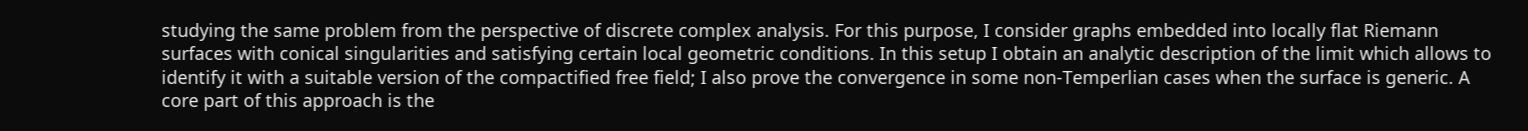studying the same problem from the perspective of discrete complex analysis. For this purpose, I consider graphs embedded into locally flat Riemann surfaces with conical singularities and satisfying certain local geometric conditions. In this setup I obtain an analytic description of the limit which allows to identify it with a suitable version of the compactified free field; I also prove the convergence in some non-Temperlian cases when the surface is generic. A core part of this approach is the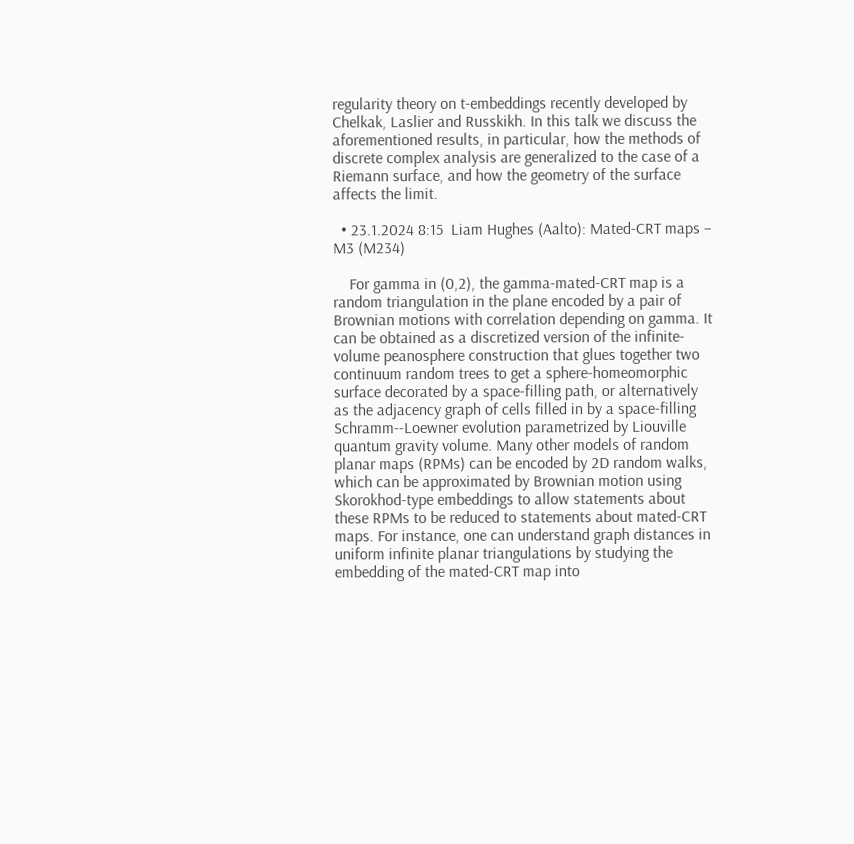regularity theory on t-embeddings recently developed by Chelkak, Laslier and Russkikh. In this talk we discuss the aforementioned results, in particular, how the methods of discrete complex analysis are generalized to the case of a Riemann surface, and how the geometry of the surface affects the limit.

  • 23.1.2024 8:15  Liam Hughes (Aalto): Mated-CRT maps – M3 (M234)

    For gamma in (0,2), the gamma-mated-CRT map is a random triangulation in the plane encoded by a pair of Brownian motions with correlation depending on gamma. It can be obtained as a discretized version of the infinite-volume peanosphere construction that glues together two continuum random trees to get a sphere-homeomorphic surface decorated by a space-filling path, or alternatively as the adjacency graph of cells filled in by a space-filling Schramm--Loewner evolution parametrized by Liouville quantum gravity volume. Many other models of random planar maps (RPMs) can be encoded by 2D random walks, which can be approximated by Brownian motion using Skorokhod-type embeddings to allow statements about these RPMs to be reduced to statements about mated-CRT maps. For instance, one can understand graph distances in uniform infinite planar triangulations by studying the embedding of the mated-CRT map into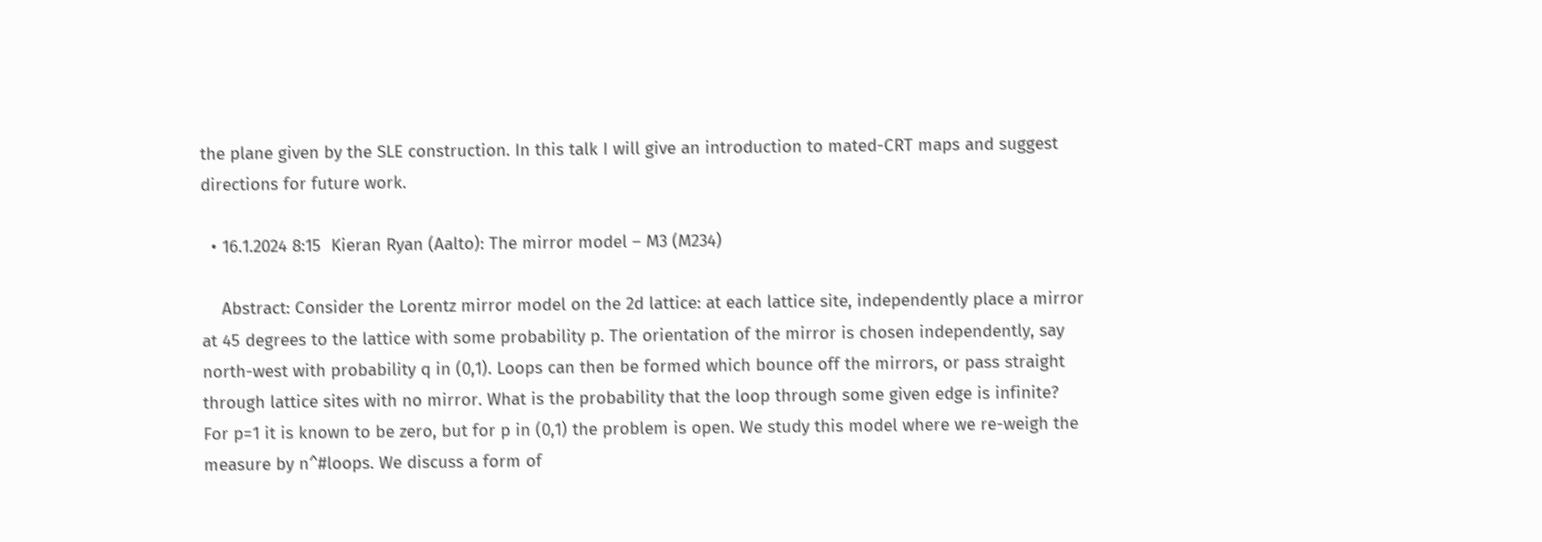the plane given by the SLE construction. In this talk I will give an introduction to mated-CRT maps and suggest directions for future work.

  • 16.1.2024 8:15  Kieran Ryan (Aalto): The mirror model – M3 (M234)

    Abstract: Consider the Lorentz mirror model on the 2d lattice: at each lattice site, independently place a mirror at 45 degrees to the lattice with some probability p. The orientation of the mirror is chosen independently, say north-west with probability q in (0,1). Loops can then be formed which bounce off the mirrors, or pass straight through lattice sites with no mirror. What is the probability that the loop through some given edge is infinite? For p=1 it is known to be zero, but for p in (0,1) the problem is open. We study this model where we re-weigh the measure by n^#loops. We discuss a form of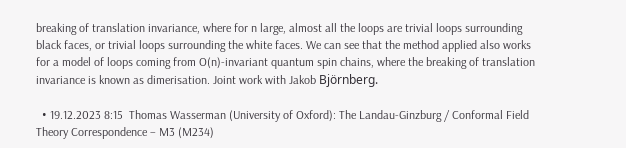breaking of translation invariance, where for n large, almost all the loops are trivial loops surrounding black faces, or trivial loops surrounding the white faces. We can see that the method applied also works for a model of loops coming from O(n)-invariant quantum spin chains, where the breaking of translation invariance is known as dimerisation. Joint work with Jakob Björnberg.

  • 19.12.2023 8:15  Thomas Wasserman (University of Oxford): The Landau-Ginzburg / Conformal Field Theory Correspondence – M3 (M234)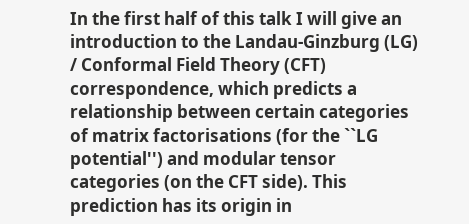In the first half of this talk I will give an introduction to the Landau-Ginzburg (LG) / Conformal Field Theory (CFT) correspondence, which predicts a relationship between certain categories of matrix factorisations (for the ``LG potential'') and modular tensor categories (on the CFT side). This prediction has its origin in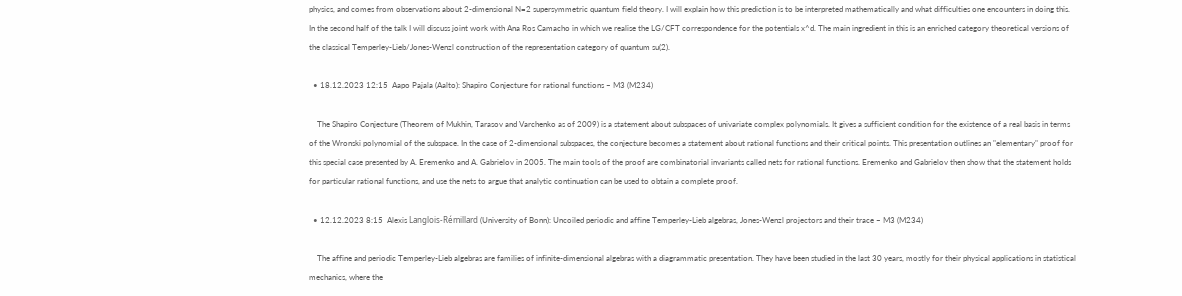physics, and comes from observations about 2-dimensional N=2 supersymmetric quantum field theory. I will explain how this prediction is to be interpreted mathematically and what difficulties one encounters in doing this. In the second half of the talk I will discuss joint work with Ana Ros Camacho in which we realise the LG/CFT correspondence for the potentials x^d. The main ingredient in this is an enriched category theoretical versions of the classical Temperley-Lieb/Jones-Wenzl construction of the representation category of quantum su(2).

  • 18.12.2023 12:15  Aapo Pajala (Aalto): Shapiro Conjecture for rational functions – M3 (M234)

    The Shapiro Conjecture (Theorem of Mukhin, Tarasov and Varchenko as of 2009) is a statement about subspaces of univariate complex polynomials. It gives a sufficient condition for the existence of a real basis in terms of the Wronski polynomial of the subspace. In the case of 2-dimensional subspaces, the conjecture becomes a statement about rational functions and their critical points. This presentation outlines an "elementary" proof for this special case presented by A. Eremenko and A. Gabrielov in 2005. The main tools of the proof are combinatorial invariants called nets for rational functions. Eremenko and Gabrielov then show that the statement holds for particular rational functions, and use the nets to argue that analytic continuation can be used to obtain a complete proof.

  • 12.12.2023 8:15  Alexis Langlois-Rémillard (University of Bonn): Uncoiled periodic and affine Temperley-Lieb algebras, Jones-Wenzl projectors and their trace – M3 (M234)

    The affine and periodic Temperley-Lieb algebras are families of infinite-dimensional algebras with a diagrammatic presentation. They have been studied in the last 30 years, mostly for their physical applications in statistical mechanics, where the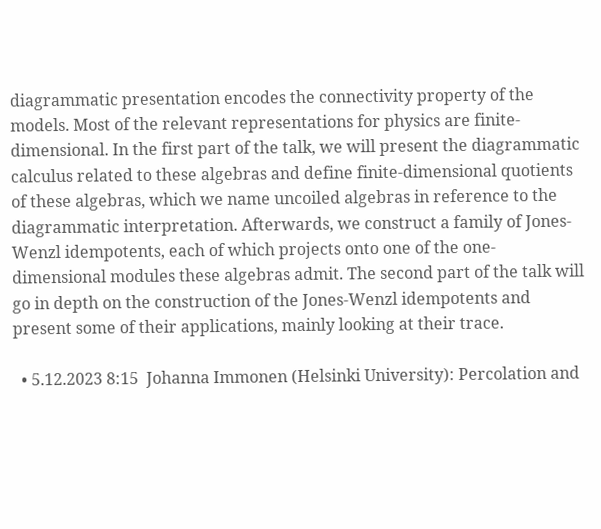diagrammatic presentation encodes the connectivity property of the models. Most of the relevant representations for physics are finite-dimensional. In the first part of the talk, we will present the diagrammatic calculus related to these algebras and define finite-dimensional quotients of these algebras, which we name uncoiled algebras in reference to the diagrammatic interpretation. Afterwards, we construct a family of Jones-Wenzl idempotents, each of which projects onto one of the one-dimensional modules these algebras admit. The second part of the talk will go in depth on the construction of the Jones-Wenzl idempotents and present some of their applications, mainly looking at their trace.

  • 5.12.2023 8:15  Johanna Immonen (Helsinki University): Percolation and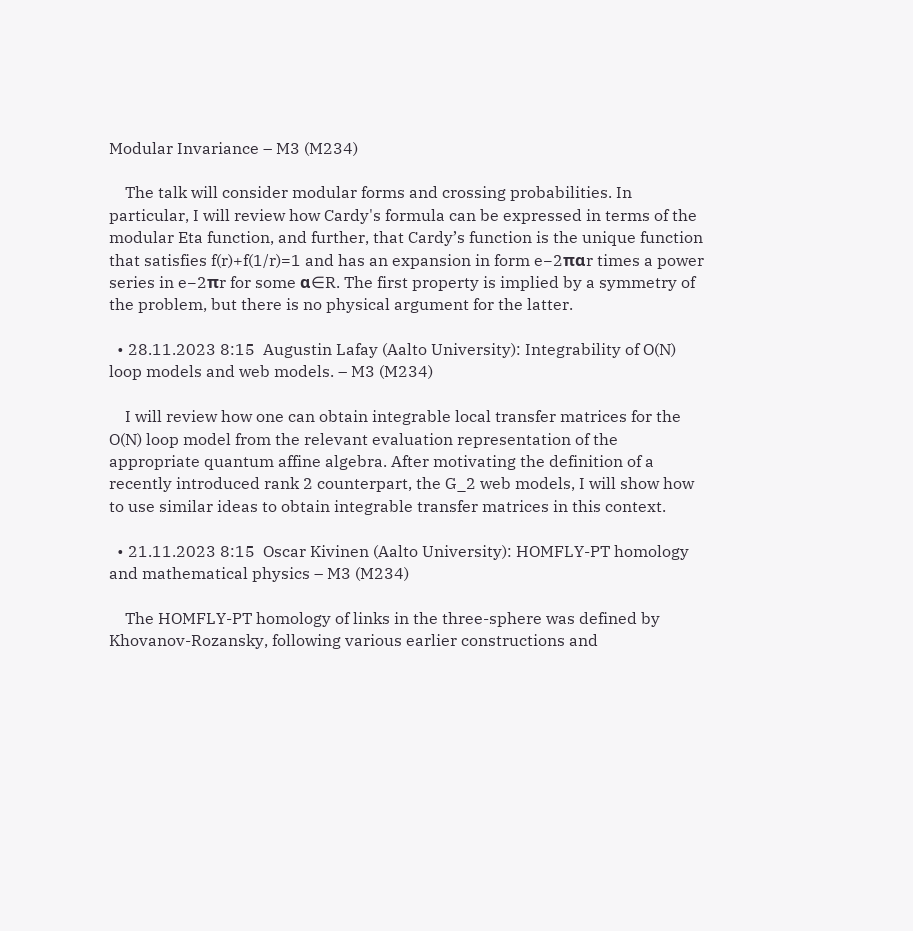Modular Invariance – M3 (M234)

    The talk will consider modular forms and crossing probabilities. In particular, I will review how Cardy's formula can be expressed in terms of the modular Eta function, and further, that Cardy’s function is the unique function that satisfies f(r)+f(1/r)=1 and has an expansion in form e−2παr times a power series in e−2πr for some α∈R. The first property is implied by a symmetry of the problem, but there is no physical argument for the latter.

  • 28.11.2023 8:15  Augustin Lafay (Aalto University): Integrability of O(N) loop models and web models. – M3 (M234)

    I will review how one can obtain integrable local transfer matrices for the O(N) loop model from the relevant evaluation representation of the appropriate quantum affine algebra. After motivating the definition of a recently introduced rank 2 counterpart, the G_2 web models, I will show how to use similar ideas to obtain integrable transfer matrices in this context.

  • 21.11.2023 8:15  Oscar Kivinen (Aalto University): HOMFLY-PT homology and mathematical physics – M3 (M234)

    The HOMFLY-PT homology of links in the three-sphere was defined by Khovanov-Rozansky, following various earlier constructions and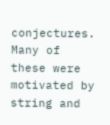conjectures. Many of these were motivated by string and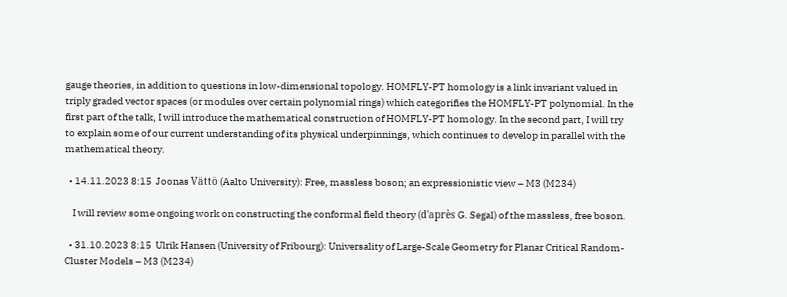gauge theories, in addition to questions in low-dimensional topology. HOMFLY-PT homology is a link invariant valued in triply graded vector spaces (or modules over certain polynomial rings) which categorifies the HOMFLY-PT polynomial. In the first part of the talk, I will introduce the mathematical construction of HOMFLY-PT homology. In the second part, I will try to explain some of our current understanding of its physical underpinnings, which continues to develop in parallel with the mathematical theory.

  • 14.11.2023 8:15  Joonas Vättö (Aalto University): Free, massless boson; an expressionistic view – M3 (M234)

    I will review some ongoing work on constructing the conformal field theory (d'après G. Segal) of the massless, free boson.

  • 31.10.2023 8:15  Ulrik Hansen (University of Fribourg): Universality of Large-Scale Geometry for Planar Critical Random-Cluster Models – M3 (M234)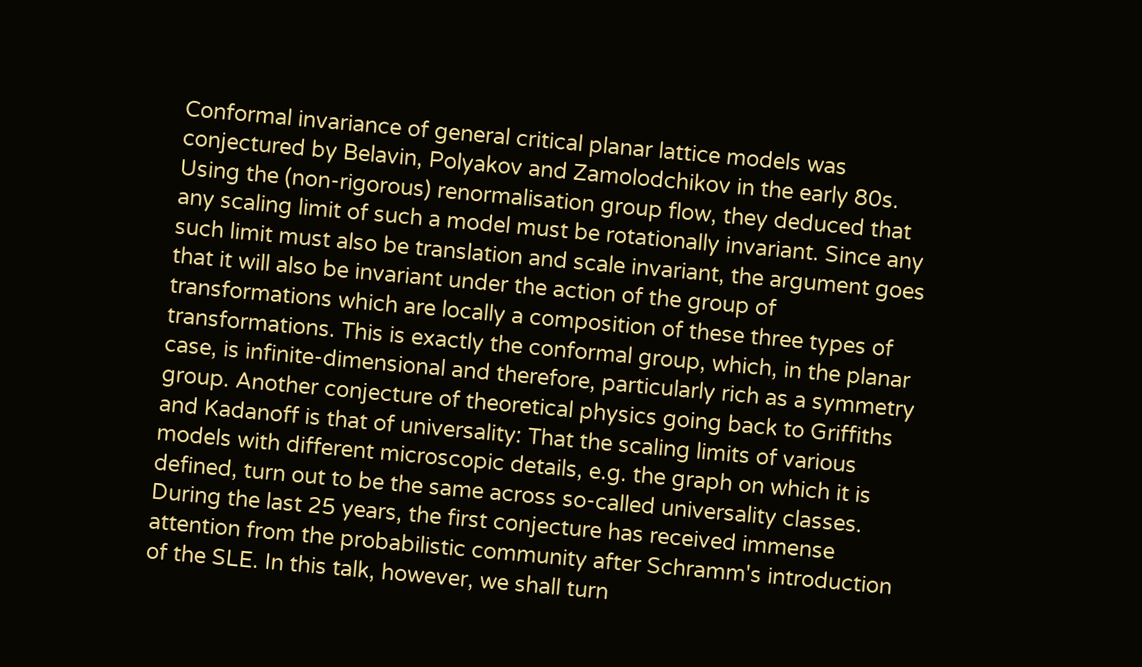Conformal invariance of general critical planar lattice models was conjectured by Belavin, Polyakov and Zamolodchikov in the early 80s. Using the (non-rigorous) renormalisation group flow, they deduced that any scaling limit of such a model must be rotationally invariant. Since any such limit must also be translation and scale invariant, the argument goes that it will also be invariant under the action of the group of transformations which are locally a composition of these three types of transformations. This is exactly the conformal group, which, in the planar case, is infinite-dimensional and therefore, particularly rich as a symmetry group. Another conjecture of theoretical physics going back to Griffiths and Kadanoff is that of universality: That the scaling limits of various models with different microscopic details, e.g. the graph on which it is defined, turn out to be the same across so-called universality classes. During the last 25 years, the first conjecture has received immense attention from the probabilistic community after Schramm's introduction of the SLE. In this talk, however, we shall turn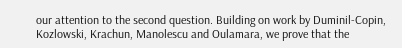our attention to the second question. Building on work by Duminil-Copin, Kozlowski, Krachun, Manolescu and Oulamara, we prove that the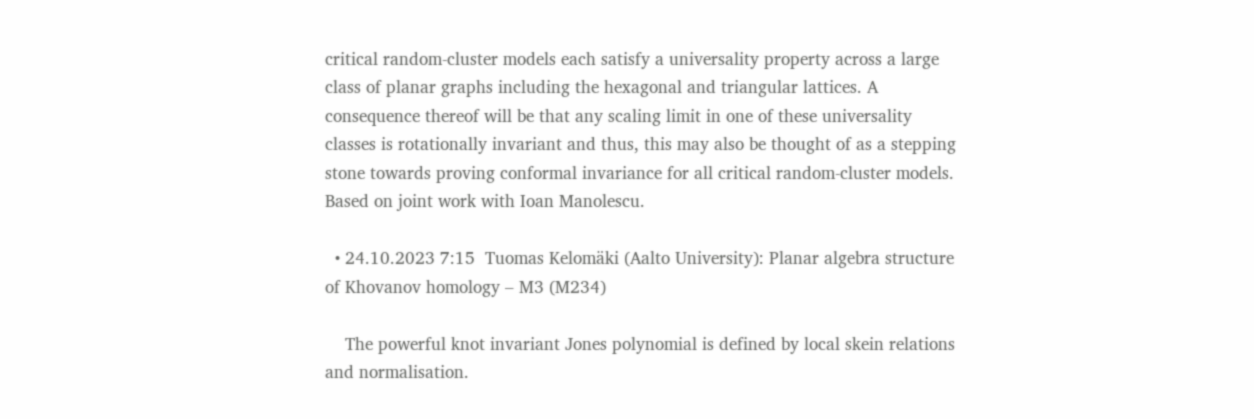critical random-cluster models each satisfy a universality property across a large class of planar graphs including the hexagonal and triangular lattices. A consequence thereof will be that any scaling limit in one of these universality classes is rotationally invariant and thus, this may also be thought of as a stepping stone towards proving conformal invariance for all critical random-cluster models. Based on joint work with Ioan Manolescu.

  • 24.10.2023 7:15  Tuomas Kelomäki (Aalto University): Planar algebra structure of Khovanov homology – M3 (M234)

    The powerful knot invariant Jones polynomial is defined by local skein relations and normalisation.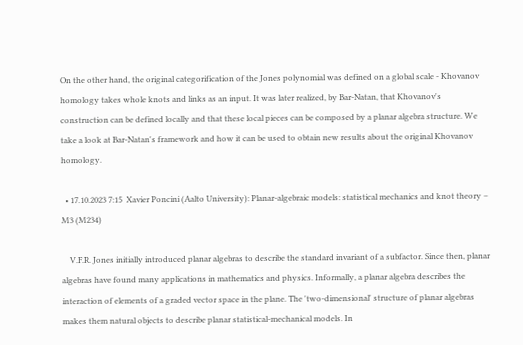On the other hand, the original categorification of the Jones polynomial was defined on a global scale - Khovanov homology takes whole knots and links as an input. It was later realized, by Bar-Natan, that Khovanov's construction can be defined locally and that these local pieces can be composed by a planar algebra structure. We take a look at Bar-Natan's framework and how it can be used to obtain new results about the original Khovanov homology.

  • 17.10.2023 7:15  Xavier Poncini (Aalto University): Planar-algebraic models: statistical mechanics and knot theory – M3 (M234)

    V.F.R. Jones initially introduced planar algebras to describe the standard invariant of a subfactor. Since then, planar algebras have found many applications in mathematics and physics. Informally, a planar algebra describes the interaction of elements of a graded vector space in the plane. The 'two-dimensional' structure of planar algebras makes them natural objects to describe planar statistical-mechanical models. In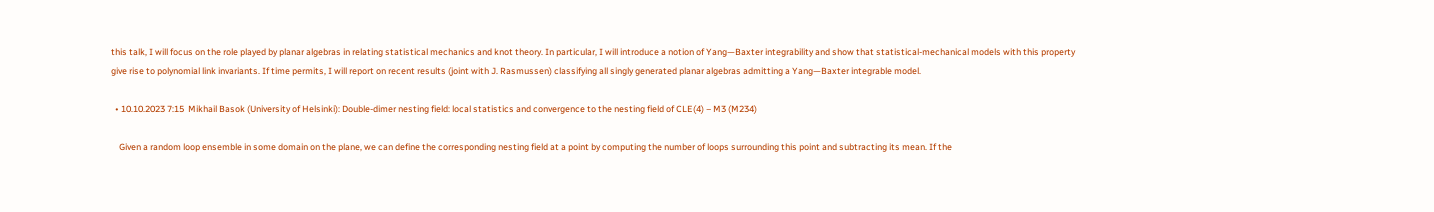this talk, I will focus on the role played by planar algebras in relating statistical mechanics and knot theory. In particular, I will introduce a notion of Yang—Baxter integrability and show that statistical-mechanical models with this property give rise to polynomial link invariants. If time permits, I will report on recent results (joint with J. Rasmussen) classifying all singly generated planar algebras admitting a Yang—Baxter integrable model.

  • 10.10.2023 7:15  Mikhail Basok (University of Helsinki): Double-dimer nesting field: local statistics and convergence to the nesting field of CLE(4) – M3 (M234)

    Given a random loop ensemble in some domain on the plane, we can define the corresponding nesting field at a point by computing the number of loops surrounding this point and subtracting its mean. If the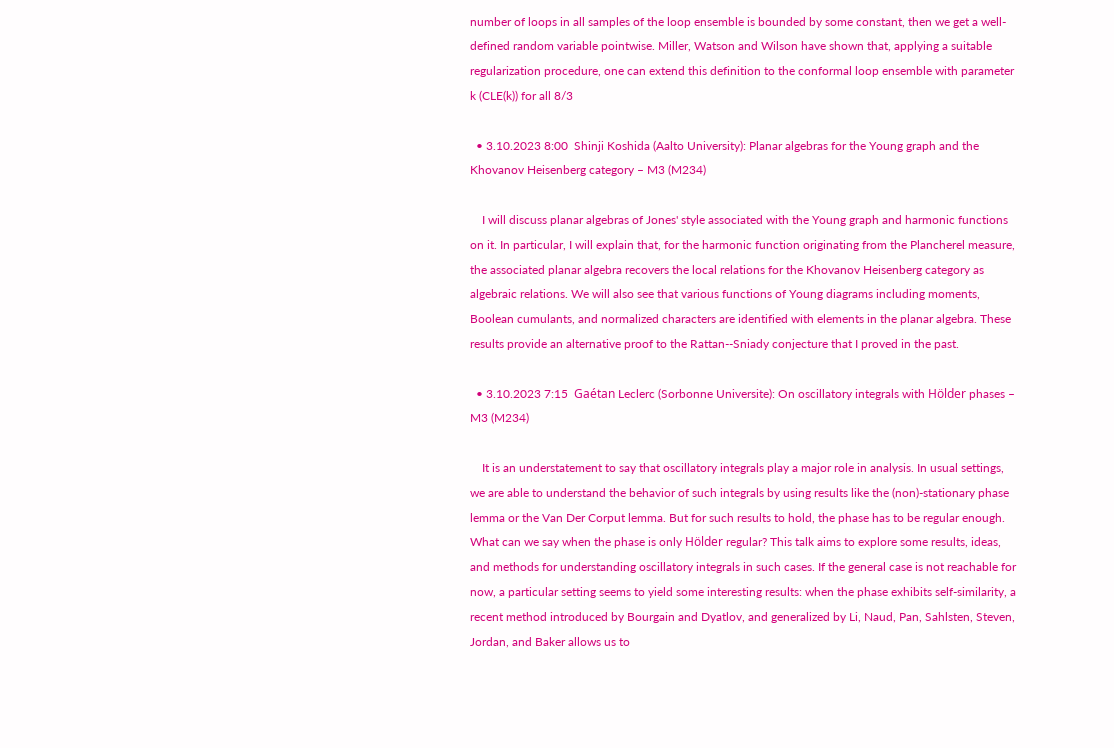number of loops in all samples of the loop ensemble is bounded by some constant, then we get a well-defined random variable pointwise. Miller, Watson and Wilson have shown that, applying a suitable regularization procedure, one can extend this definition to the conformal loop ensemble with parameter k (CLE(k)) for all 8/3

  • 3.10.2023 8:00  Shinji Koshida (Aalto University): Planar algebras for the Young graph and the Khovanov Heisenberg category – M3 (M234)

    I will discuss planar algebras of Jones' style associated with the Young graph and harmonic functions on it. In particular, I will explain that, for the harmonic function originating from the Plancherel measure, the associated planar algebra recovers the local relations for the Khovanov Heisenberg category as algebraic relations. We will also see that various functions of Young diagrams including moments, Boolean cumulants, and normalized characters are identified with elements in the planar algebra. These results provide an alternative proof to the Rattan--Sniady conjecture that I proved in the past.

  • 3.10.2023 7:15  Gaétan Leclerc (Sorbonne Universite): On oscillatory integrals with Hölder phases – M3 (M234)

    It is an understatement to say that oscillatory integrals play a major role in analysis. In usual settings, we are able to understand the behavior of such integrals by using results like the (non)-stationary phase lemma or the Van Der Corput lemma. But for such results to hold, the phase has to be regular enough. What can we say when the phase is only Hölder regular? This talk aims to explore some results, ideas, and methods for understanding oscillatory integrals in such cases. If the general case is not reachable for now, a particular setting seems to yield some interesting results: when the phase exhibits self-similarity, a recent method introduced by Bourgain and Dyatlov, and generalized by Li, Naud, Pan, Sahlsten, Steven, Jordan, and Baker allows us to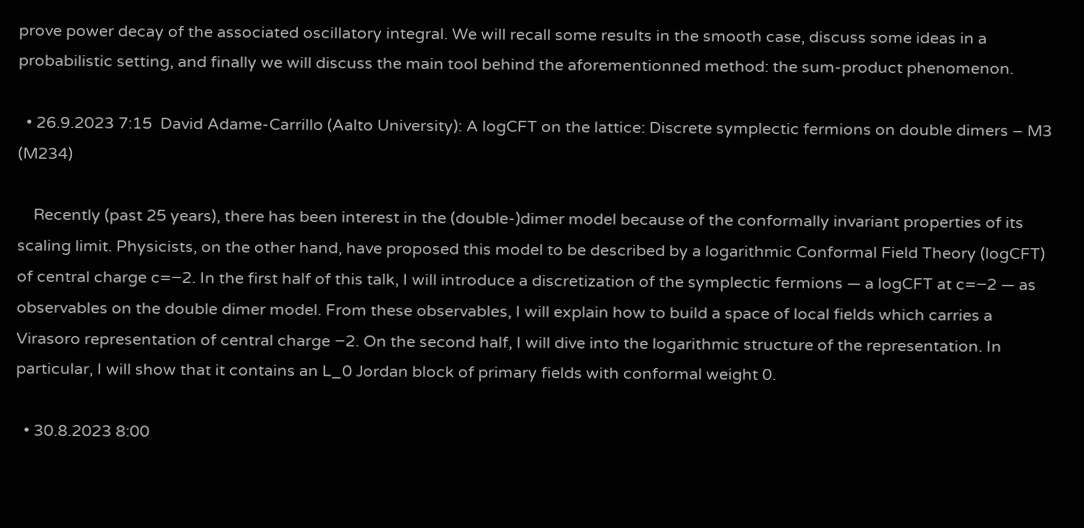prove power decay of the associated oscillatory integral. We will recall some results in the smooth case, discuss some ideas in a probabilistic setting, and finally we will discuss the main tool behind the aforementionned method: the sum-product phenomenon.

  • 26.9.2023 7:15  David Adame-Carrillo (Aalto University): A logCFT on the lattice: Discrete symplectic fermions on double dimers – M3 (M234)

    Recently (past 25 years), there has been interest in the (double-)dimer model because of the conformally invariant properties of its scaling limit. Physicists, on the other hand, have proposed this model to be described by a logarithmic Conformal Field Theory (logCFT) of central charge c=−2. In the first half of this talk, I will introduce a discretization of the symplectic fermions — a logCFT at c=−2 — as observables on the double dimer model. From these observables, I will explain how to build a space of local fields which carries a Virasoro representation of central charge −2. On the second half, I will dive into the logarithmic structure of the representation. In particular, I will show that it contains an L_0 Jordan block of primary fields with conformal weight 0.

  • 30.8.2023 8:00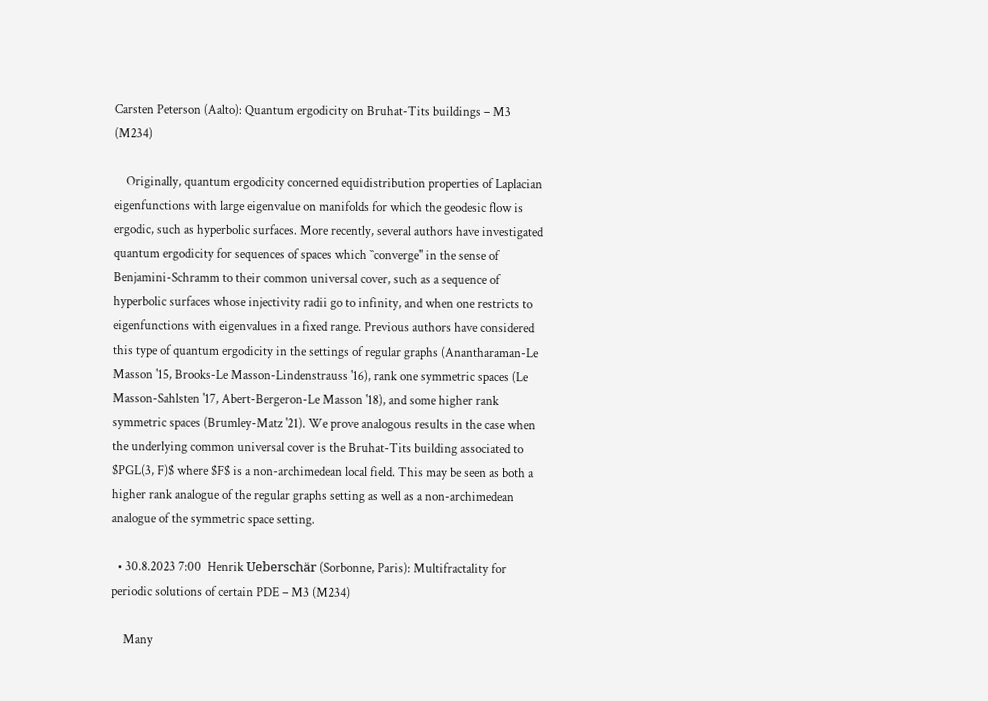Carsten Peterson (Aalto): Quantum ergodicity on Bruhat-Tits buildings – M3 (M234)

    Originally, quantum ergodicity concerned equidistribution properties of Laplacian eigenfunctions with large eigenvalue on manifolds for which the geodesic flow is ergodic, such as hyperbolic surfaces. More recently, several authors have investigated quantum ergodicity for sequences of spaces which ``converge'' in the sense of Benjamini-Schramm to their common universal cover, such as a sequence of hyperbolic surfaces whose injectivity radii go to infinity, and when one restricts to eigenfunctions with eigenvalues in a fixed range. Previous authors have considered this type of quantum ergodicity in the settings of regular graphs (Anantharaman-Le Masson '15, Brooks-Le Masson-Lindenstrauss '16), rank one symmetric spaces (Le Masson-Sahlsten '17, Abert-Bergeron-Le Masson '18), and some higher rank symmetric spaces (Brumley-Matz '21). We prove analogous results in the case when the underlying common universal cover is the Bruhat-Tits building associated to $PGL(3, F)$ where $F$ is a non-archimedean local field. This may be seen as both a higher rank analogue of the regular graphs setting as well as a non-archimedean analogue of the symmetric space setting.

  • 30.8.2023 7:00  Henrik Ueberschär (Sorbonne, Paris): Multifractality for periodic solutions of certain PDE – M3 (M234)

    Many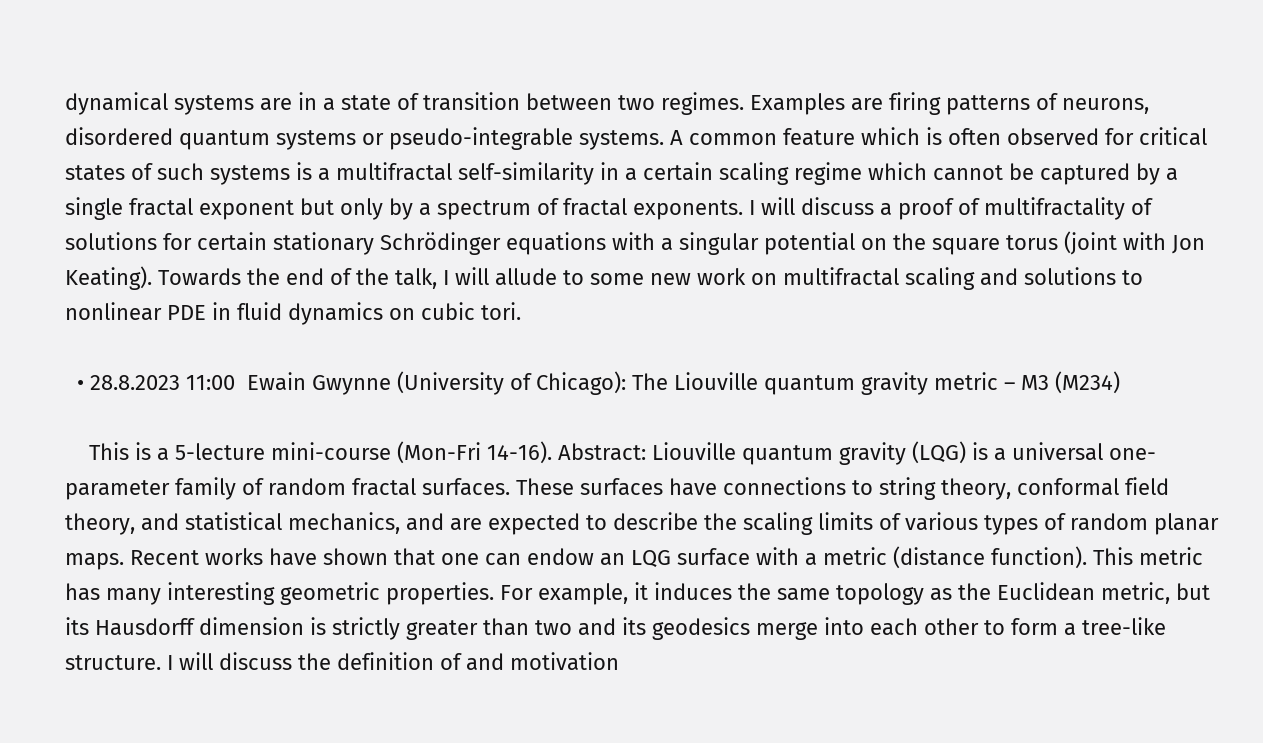dynamical systems are in a state of transition between two regimes. Examples are firing patterns of neurons, disordered quantum systems or pseudo-integrable systems. A common feature which is often observed for critical states of such systems is a multifractal self-similarity in a certain scaling regime which cannot be captured by a single fractal exponent but only by a spectrum of fractal exponents. I will discuss a proof of multifractality of solutions for certain stationary Schrödinger equations with a singular potential on the square torus (joint with Jon Keating). Towards the end of the talk, I will allude to some new work on multifractal scaling and solutions to nonlinear PDE in fluid dynamics on cubic tori.

  • 28.8.2023 11:00  Ewain Gwynne (University of Chicago): The Liouville quantum gravity metric – M3 (M234)

    This is a 5-lecture mini-course (Mon-Fri 14-16). Abstract: Liouville quantum gravity (LQG) is a universal one-parameter family of random fractal surfaces. These surfaces have connections to string theory, conformal field theory, and statistical mechanics, and are expected to describe the scaling limits of various types of random planar maps. Recent works have shown that one can endow an LQG surface with a metric (distance function). This metric has many interesting geometric properties. For example, it induces the same topology as the Euclidean metric, but its Hausdorff dimension is strictly greater than two and its geodesics merge into each other to form a tree-like structure. I will discuss the definition of and motivation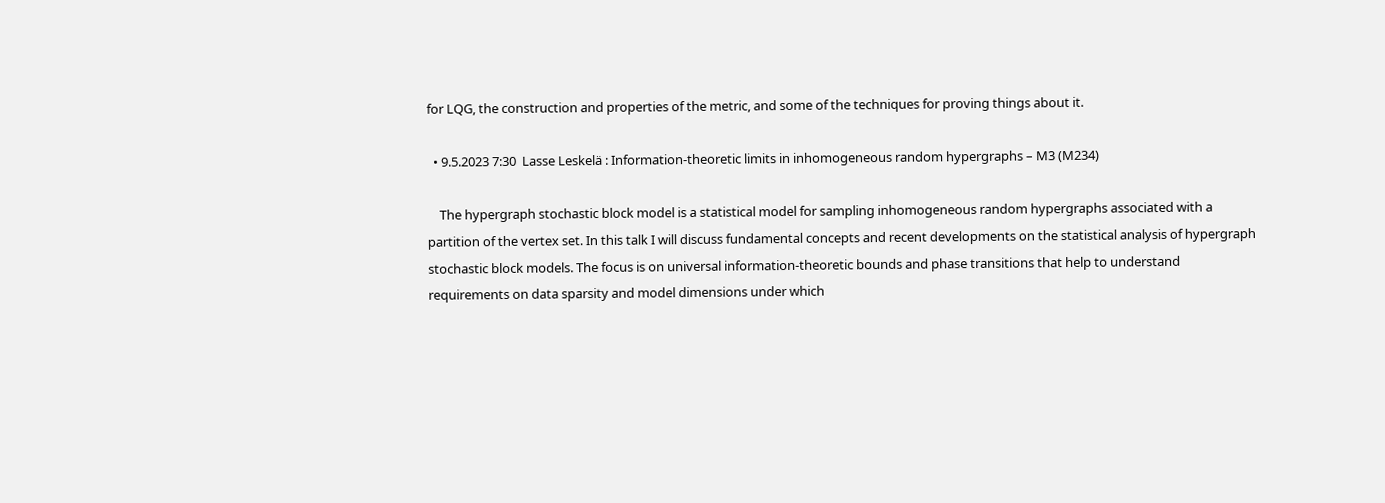for LQG, the construction and properties of the metric, and some of the techniques for proving things about it.

  • 9.5.2023 7:30  Lasse Leskelä : Information-theoretic limits in inhomogeneous random hypergraphs – M3 (M234)

    The hypergraph stochastic block model is a statistical model for sampling inhomogeneous random hypergraphs associated with a partition of the vertex set. In this talk I will discuss fundamental concepts and recent developments on the statistical analysis of hypergraph stochastic block models. The focus is on universal information-theoretic bounds and phase transitions that help to understand requirements on data sparsity and model dimensions under which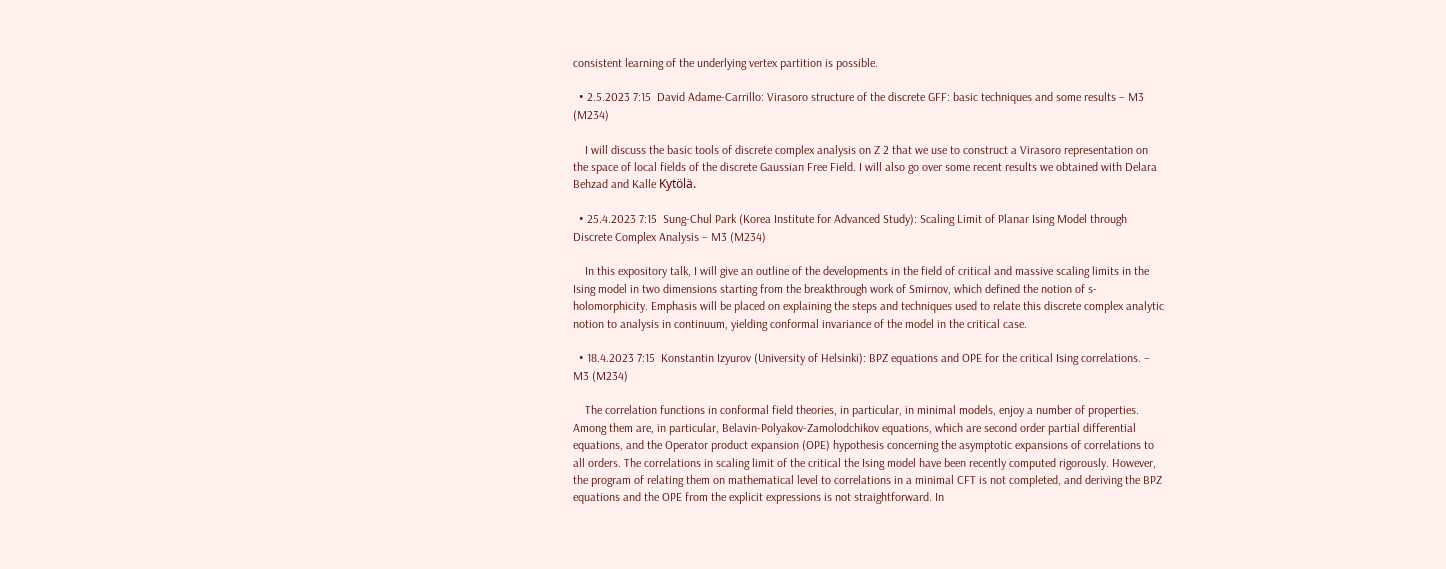consistent learning of the underlying vertex partition is possible.

  • 2.5.2023 7:15  David Adame-Carrillo: Virasoro structure of the discrete GFF: basic techniques and some results – M3 (M234)

    I will discuss the basic tools of discrete complex analysis on Z 2 that we use to construct a Virasoro representation on the space of local fields of the discrete Gaussian Free Field. I will also go over some recent results we obtained with Delara Behzad and Kalle Kytölä.

  • 25.4.2023 7:15  Sung-Chul Park (Korea Institute for Advanced Study): Scaling Limit of Planar Ising Model through Discrete Complex Analysis – M3 (M234)

    In this expository talk, I will give an outline of the developments in the field of critical and massive scaling limits in the Ising model in two dimensions starting from the breakthrough work of Smirnov, which defined the notion of s-holomorphicity. Emphasis will be placed on explaining the steps and techniques used to relate this discrete complex analytic notion to analysis in continuum, yielding conformal invariance of the model in the critical case.

  • 18.4.2023 7:15  Konstantin Izyurov (University of Helsinki): BPZ equations and OPE for the critical Ising correlations. – M3 (M234)

    The correlation functions in conformal field theories, in particular, in minimal models, enjoy a number of properties. Among them are, in particular, Belavin-Polyakov-Zamolodchikov equations, which are second order partial differential equations, and the Operator product expansion (OPE) hypothesis concerning the asymptotic expansions of correlations to all orders. The correlations in scaling limit of the critical the Ising model have been recently computed rigorously. However, the program of relating them on mathematical level to correlations in a minimal CFT is not completed, and deriving the BPZ equations and the OPE from the explicit expressions is not straightforward. In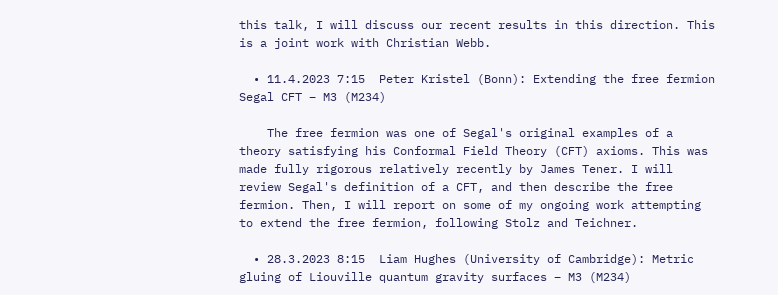this talk, I will discuss our recent results in this direction. This is a joint work with Christian Webb.

  • 11.4.2023 7:15  Peter Kristel (Bonn): Extending the free fermion Segal CFT – M3 (M234)

    The free fermion was one of Segal's original examples of a theory satisfying his Conformal Field Theory (CFT) axioms. This was made fully rigorous relatively recently by James Tener. I will review Segal's definition of a CFT, and then describe the free fermion. Then, I will report on some of my ongoing work attempting to extend the free fermion, following Stolz and Teichner.

  • 28.3.2023 8:15  Liam Hughes (University of Cambridge): Metric gluing of Liouville quantum gravity surfaces – M3 (M234)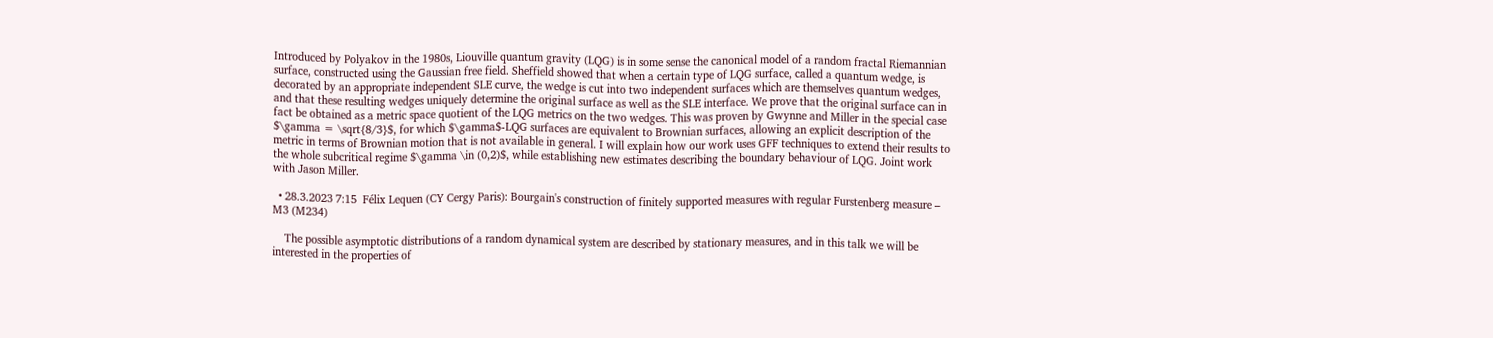Introduced by Polyakov in the 1980s, Liouville quantum gravity (LQG) is in some sense the canonical model of a random fractal Riemannian surface, constructed using the Gaussian free field. Sheffield showed that when a certain type of LQG surface, called a quantum wedge, is decorated by an appropriate independent SLE curve, the wedge is cut into two independent surfaces which are themselves quantum wedges, and that these resulting wedges uniquely determine the original surface as well as the SLE interface. We prove that the original surface can in fact be obtained as a metric space quotient of the LQG metrics on the two wedges. This was proven by Gwynne and Miller in the special case $\gamma = \sqrt{8/3}$, for which $\gamma$-LQG surfaces are equivalent to Brownian surfaces, allowing an explicit description of the metric in terms of Brownian motion that is not available in general. I will explain how our work uses GFF techniques to extend their results to the whole subcritical regime $\gamma \in (0,2)$, while establishing new estimates describing the boundary behaviour of LQG. Joint work with Jason Miller.

  • 28.3.2023 7:15  Félix Lequen (CY Cergy Paris): Bourgain's construction of finitely supported measures with regular Furstenberg measure – M3 (M234)

    The possible asymptotic distributions of a random dynamical system are described by stationary measures, and in this talk we will be interested in the properties of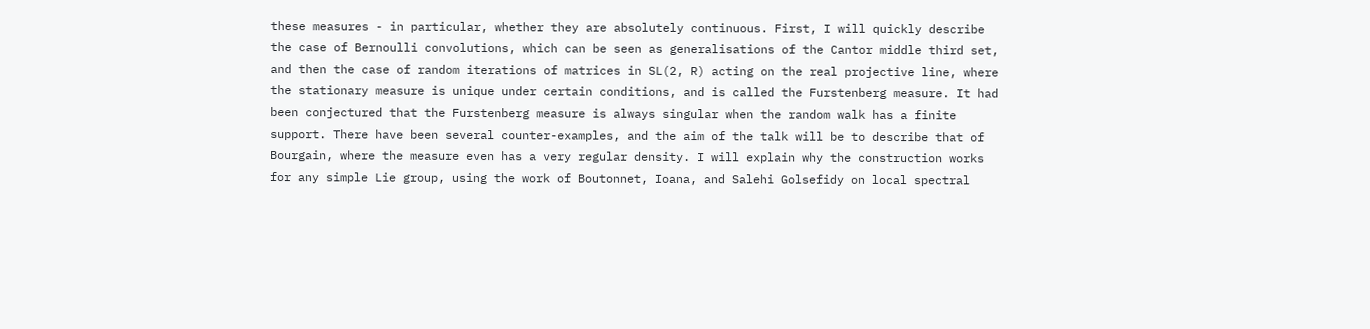these measures - in particular, whether they are absolutely continuous. First, I will quickly describe the case of Bernoulli convolutions, which can be seen as generalisations of the Cantor middle third set, and then the case of random iterations of matrices in SL(2, R) acting on the real projective line, where the stationary measure is unique under certain conditions, and is called the Furstenberg measure. It had been conjectured that the Furstenberg measure is always singular when the random walk has a finite support. There have been several counter-examples, and the aim of the talk will be to describe that of Bourgain, where the measure even has a very regular density. I will explain why the construction works for any simple Lie group, using the work of Boutonnet, Ioana, and Salehi Golsefidy on local spectral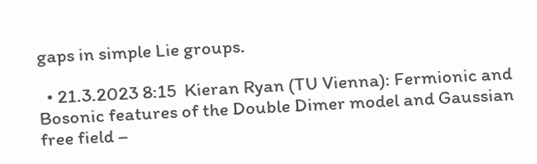gaps in simple Lie groups.

  • 21.3.2023 8:15  Kieran Ryan (TU Vienna): Fermionic and Bosonic features of the Double Dimer model and Gaussian free field –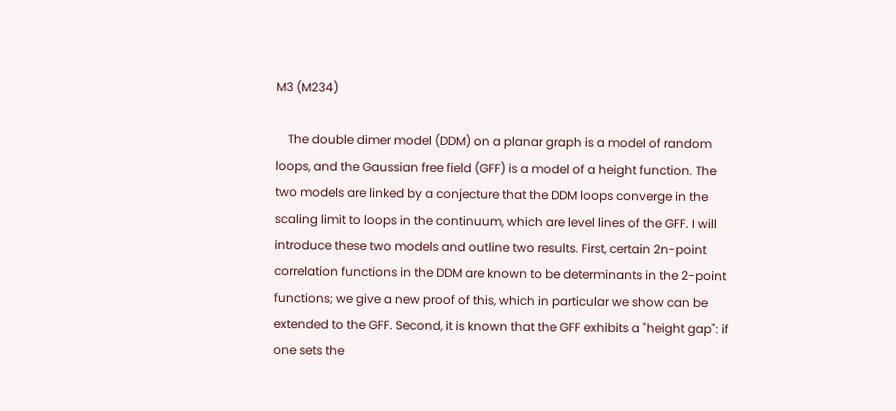M3 (M234)

    The double dimer model (DDM) on a planar graph is a model of random loops, and the Gaussian free field (GFF) is a model of a height function. The two models are linked by a conjecture that the DDM loops converge in the scaling limit to loops in the continuum, which are level lines of the GFF. I will introduce these two models and outline two results. First, certain 2n-point correlation functions in the DDM are known to be determinants in the 2-point functions; we give a new proof of this, which in particular we show can be extended to the GFF. Second, it is known that the GFF exhibits a "height gap": if one sets the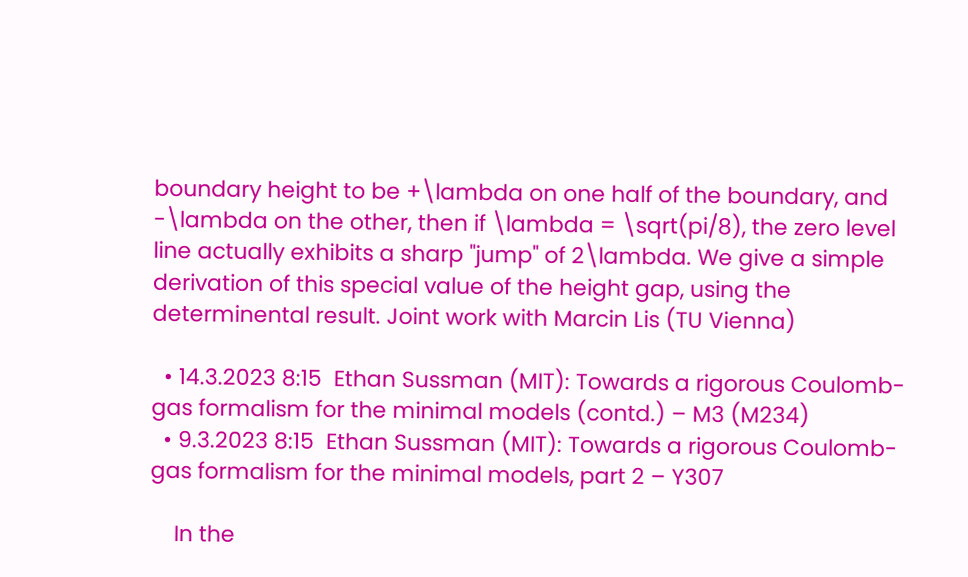boundary height to be +\lambda on one half of the boundary, and -\lambda on the other, then if \lambda = \sqrt(pi/8), the zero level line actually exhibits a sharp "jump" of 2\lambda. We give a simple derivation of this special value of the height gap, using the determinental result. Joint work with Marcin Lis (TU Vienna)

  • 14.3.2023 8:15  Ethan Sussman (MIT): Towards a rigorous Coulomb-gas formalism for the minimal models (contd.) – M3 (M234)
  • 9.3.2023 8:15  Ethan Sussman (MIT): Towards a rigorous Coulomb-gas formalism for the minimal models, part 2 – Y307

    In the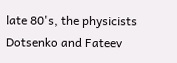late 80's, the physicists Dotsenko and Fateev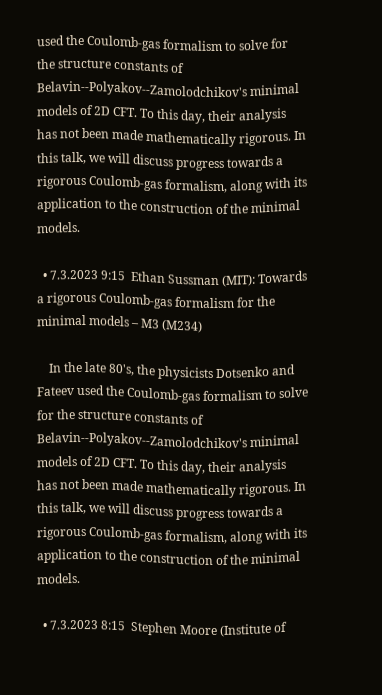used the Coulomb-gas formalism to solve for the structure constants of Belavin--Polyakov--Zamolodchikov's minimal models of 2D CFT. To this day, their analysis has not been made mathematically rigorous. In this talk, we will discuss progress towards a rigorous Coulomb-gas formalism, along with its application to the construction of the minimal models.

  • 7.3.2023 9:15  Ethan Sussman (MIT): Towards a rigorous Coulomb-gas formalism for the minimal models – M3 (M234)

    In the late 80's, the physicists Dotsenko and Fateev used the Coulomb-gas formalism to solve for the structure constants of Belavin--Polyakov--Zamolodchikov's minimal models of 2D CFT. To this day, their analysis has not been made mathematically rigorous. In this talk, we will discuss progress towards a rigorous Coulomb-gas formalism, along with its application to the construction of the minimal models.

  • 7.3.2023 8:15  Stephen Moore (Institute of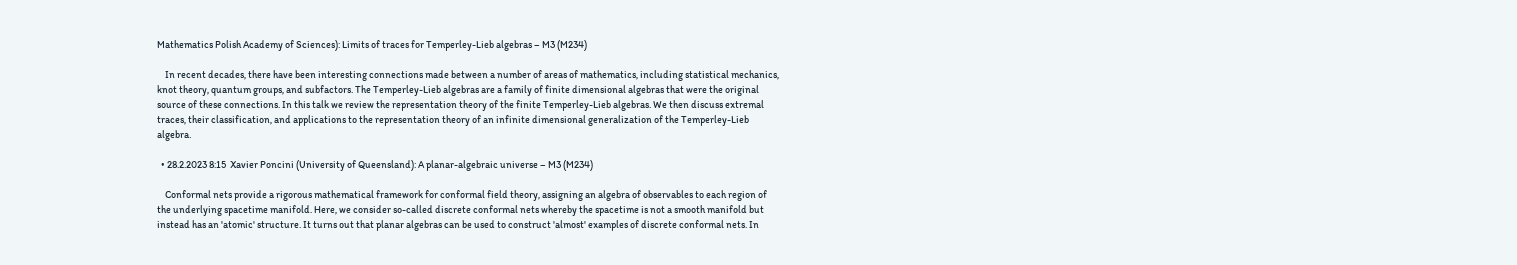Mathematics Polish Academy of Sciences): Limits of traces for Temperley-Lieb algebras – M3 (M234)

    In recent decades, there have been interesting connections made between a number of areas of mathematics, including statistical mechanics, knot theory, quantum groups, and subfactors. The Temperley-Lieb algebras are a family of finite dimensional algebras that were the original source of these connections. In this talk we review the representation theory of the finite Temperley-Lieb algebras. We then discuss extremal traces, their classification, and applications to the representation theory of an infinite dimensional generalization of the Temperley-Lieb algebra.

  • 28.2.2023 8:15  Xavier Poncini (University of Queensland): A planar-algebraic universe – M3 (M234)

    Conformal nets provide a rigorous mathematical framework for conformal field theory, assigning an algebra of observables to each region of the underlying spacetime manifold. Here, we consider so-called discrete conformal nets whereby the spacetime is not a smooth manifold but instead has an 'atomic' structure. It turns out that planar algebras can be used to construct 'almost' examples of discrete conformal nets. In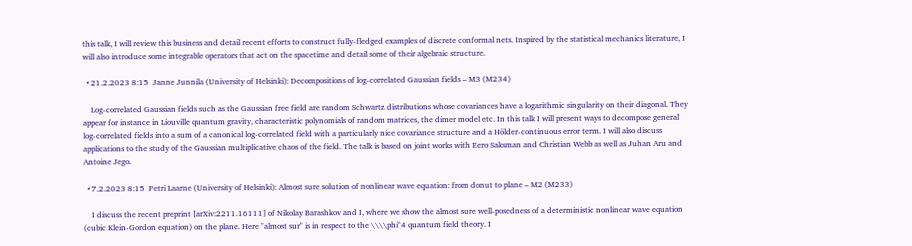this talk, I will review this business and detail recent efforts to construct fully-fledged examples of discrete conformal nets. Inspired by the statistical mechanics literature, I will also introduce some integrable operators that act on the spacetime and detail some of their algebraic structure.

  • 21.2.2023 8:15  Janne Junnila (University of Helsinki): Decompositions of log-correlated Gaussian fields – M3 (M234)

    Log-correlated Gaussian fields such as the Gaussian free field are random Schwartz distributions whose covariances have a logarithmic singularity on their diagonal. They appear for instance in Liouville quantum gravity, characteristic polynomials of random matrices, the dimer model etc. In this talk I will present ways to decompose general log-correlated fields into a sum of a canonical log-correlated field with a particularly nice covariance structure and a Hölder-continuous error term. I will also discuss applications to the study of the Gaussian multiplicative chaos of the field. The talk is based on joint works with Eero Saksman and Christian Webb as well as Juhan Aru and Antoine Jego.

  • 7.2.2023 8:15  Petri Laarne (University of Helsinki): Almost sure solution of nonlinear wave equation: from donut to plane – M2 (M233)

    I discuss the recent preprint [arXiv:2211.16111] of Nikolay Barashkov and I, where we show the almost sure well-posedness of a deterministic nonlinear wave equation (cubic Klein-Gordon equation) on the plane. Here "almost sur" is in respect to the \\\\phi^4 quantum field theory. I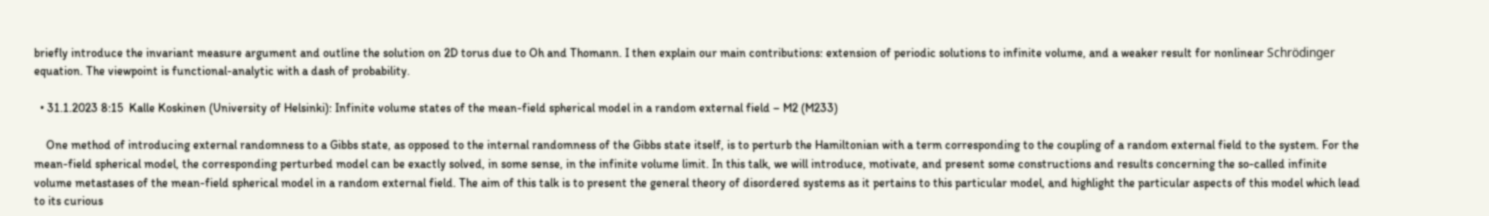briefly introduce the invariant measure argument and outline the solution on 2D torus due to Oh and Thomann. I then explain our main contributions: extension of periodic solutions to infinite volume, and a weaker result for nonlinear Schrödinger equation. The viewpoint is functional-analytic with a dash of probability.

  • 31.1.2023 8:15  Kalle Koskinen (University of Helsinki): Infinite volume states of the mean-field spherical model in a random external field – M2 (M233)

    One method of introducing external randomness to a Gibbs state, as opposed to the internal randomness of the Gibbs state itself, is to perturb the Hamiltonian with a term corresponding to the coupling of a random external field to the system. For the mean-field spherical model, the corresponding perturbed model can be exactly solved, in some sense, in the infinite volume limit. In this talk, we will introduce, motivate, and present some constructions and results concerning the so-called infinite volume metastases of the mean-field spherical model in a random external field. The aim of this talk is to present the general theory of disordered systems as it pertains to this particular model, and highlight the particular aspects of this model which lead to its curious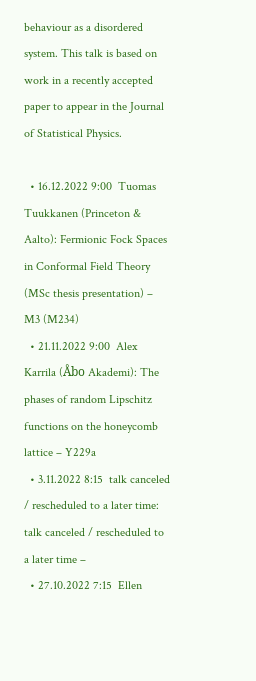behaviour as a disordered system. This talk is based on work in a recently accepted paper to appear in the Journal of Statistical Physics.

  • 16.12.2022 9:00  Tuomas Tuukkanen (Princeton & Aalto): Fermionic Fock Spaces in Conformal Field Theory (MSc thesis presentation) – M3 (M234)
  • 21.11.2022 9:00  Alex Karrila (Åbo Akademi): The phases of random Lipschitz functions on the honeycomb lattice – Y229a
  • 3.11.2022 8:15  talk canceled / rescheduled to a later time: talk canceled / rescheduled to a later time –
  • 27.10.2022 7:15  Ellen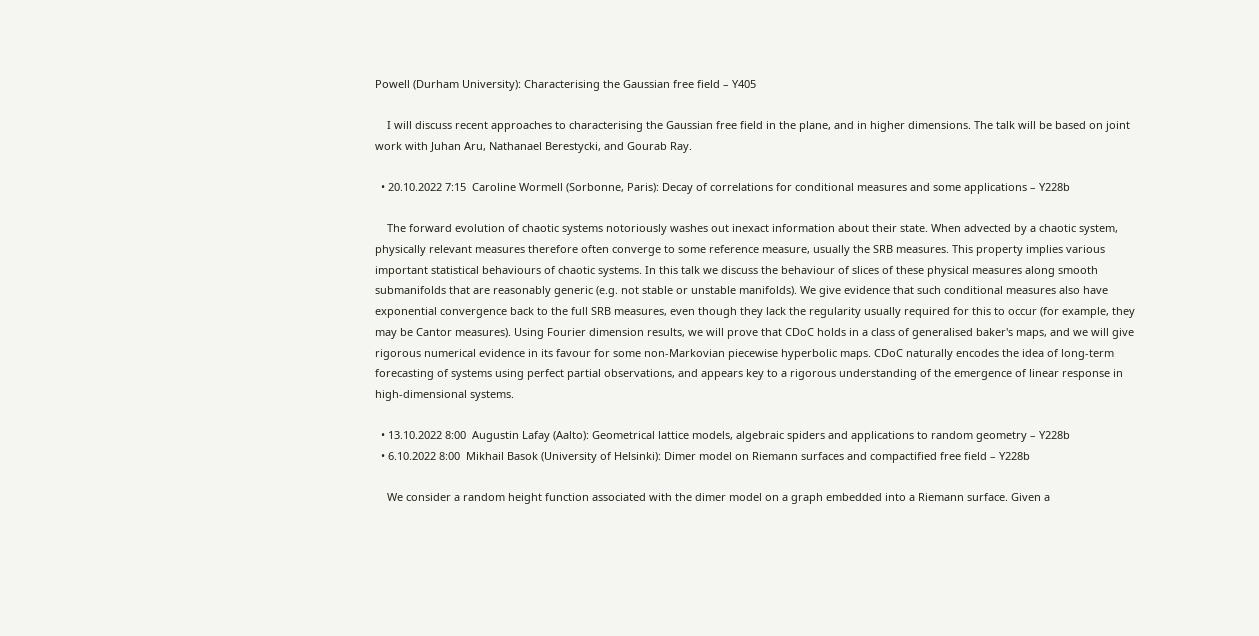Powell (Durham University): Characterising the Gaussian free field – Y405

    I will discuss recent approaches to characterising the Gaussian free field in the plane, and in higher dimensions. The talk will be based on joint work with Juhan Aru, Nathanael Berestycki, and Gourab Ray.

  • 20.10.2022 7:15  Caroline Wormell (Sorbonne, Paris): Decay of correlations for conditional measures and some applications – Y228b

    The forward evolution of chaotic systems notoriously washes out inexact information about their state. When advected by a chaotic system, physically relevant measures therefore often converge to some reference measure, usually the SRB measures. This property implies various important statistical behaviours of chaotic systems. In this talk we discuss the behaviour of slices of these physical measures along smooth submanifolds that are reasonably generic (e.g. not stable or unstable manifolds). We give evidence that such conditional measures also have exponential convergence back to the full SRB measures, even though they lack the regularity usually required for this to occur (for example, they may be Cantor measures). Using Fourier dimension results, we will prove that CDoC holds in a class of generalised baker's maps, and we will give rigorous numerical evidence in its favour for some non-Markovian piecewise hyperbolic maps. CDoC naturally encodes the idea of long-term forecasting of systems using perfect partial observations, and appears key to a rigorous understanding of the emergence of linear response in high-dimensional systems.

  • 13.10.2022 8:00  Augustin Lafay (Aalto): Geometrical lattice models, algebraic spiders and applications to random geometry – Y228b
  • 6.10.2022 8:00  Mikhail Basok (University of Helsinki): Dimer model on Riemann surfaces and compactified free field – Y228b

    We consider a random height function associated with the dimer model on a graph embedded into a Riemann surface. Given a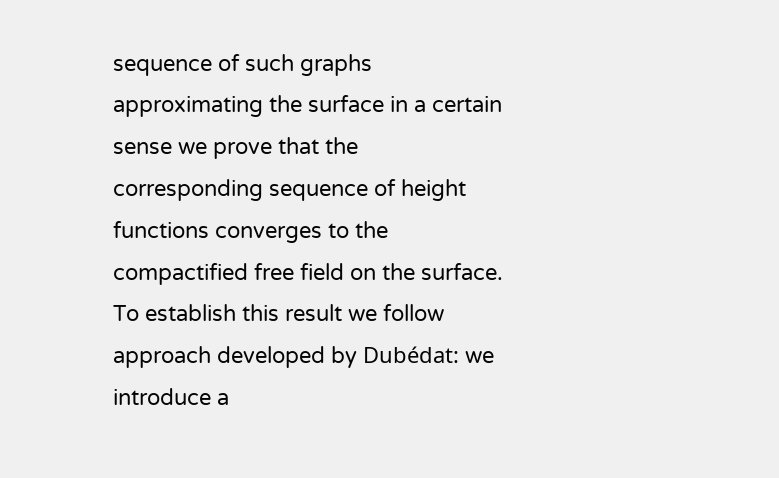sequence of such graphs approximating the surface in a certain sense we prove that the corresponding sequence of height functions converges to the compactified free field on the surface. To establish this result we follow approach developed by Dubédat: we introduce a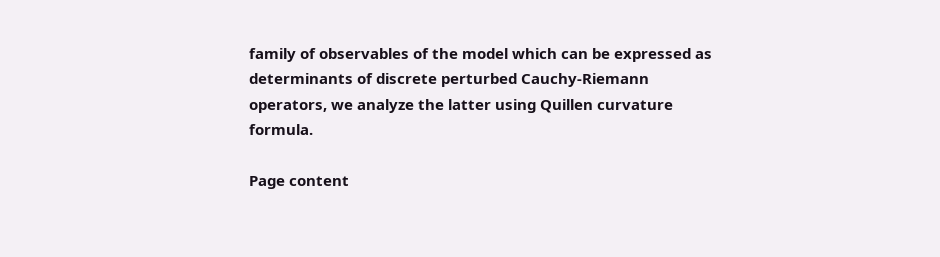family of observables of the model which can be expressed as determinants of discrete perturbed Cauchy-Riemann operators, we analyze the latter using Quillen curvature formula.

Page content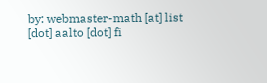by: webmaster-math [at] list [dot] aalto [dot] fi